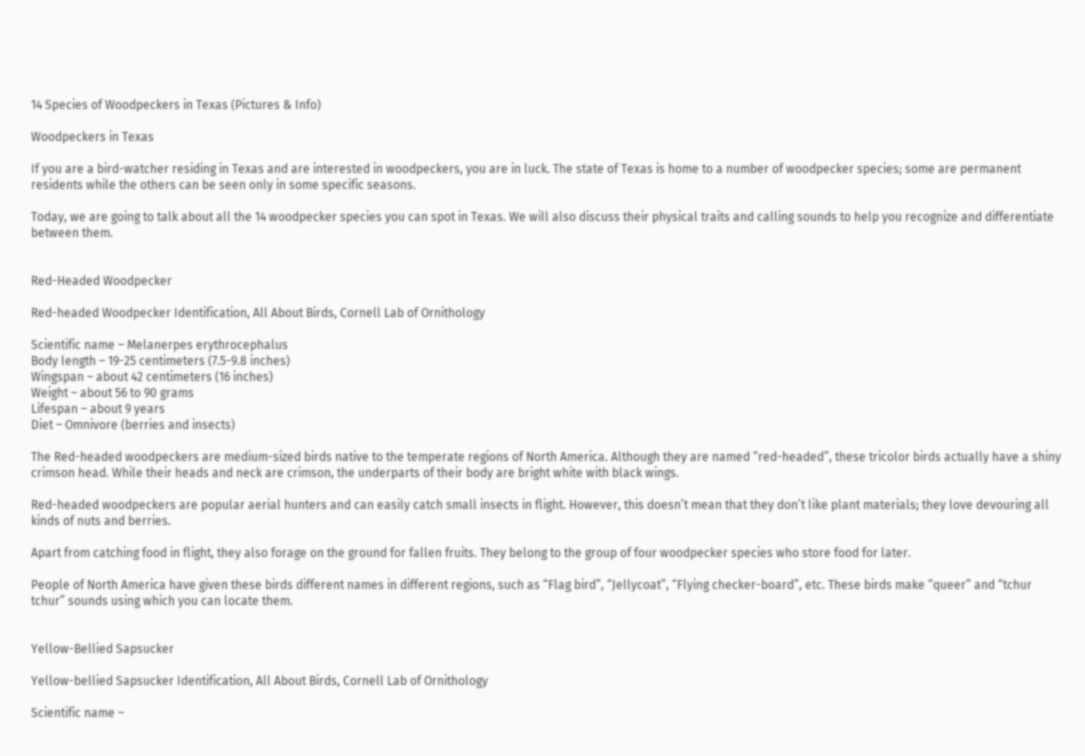14 Species of Woodpeckers in Texas (Pictures & Info)

Woodpeckers in Texas

If you are a bird-watcher residing in Texas and are interested in woodpeckers, you are in luck. The state of Texas is home to a number of woodpecker species; some are permanent residents while the others can be seen only in some specific seasons.

Today, we are going to talk about all the 14 woodpecker species you can spot in Texas. We will also discuss their physical traits and calling sounds to help you recognize and differentiate between them.


Red-Headed Woodpecker

Red-headed Woodpecker Identification, All About Birds, Cornell Lab of Ornithology

Scientific name – Melanerpes erythrocephalus
Body length – 19-25 centimeters (7.5-9.8 inches)
Wingspan – about 42 centimeters (16 inches)
Weight – about 56 to 90 grams
Lifespan – about 9 years
Diet – Omnivore (berries and insects)

The Red-headed woodpeckers are medium-sized birds native to the temperate regions of North America. Although they are named “red-headed”, these tricolor birds actually have a shiny crimson head. While their heads and neck are crimson, the underparts of their body are bright white with black wings.

Red-headed woodpeckers are popular aerial hunters and can easily catch small insects in flight. However, this doesn’t mean that they don’t like plant materials; they love devouring all kinds of nuts and berries.

Apart from catching food in flight, they also forage on the ground for fallen fruits. They belong to the group of four woodpecker species who store food for later.

People of North America have given these birds different names in different regions, such as “Flag bird”, “Jellycoat”, “Flying checker-board”, etc. These birds make “queer” and “tchur tchur” sounds using which you can locate them.


Yellow-Bellied Sapsucker

Yellow-bellied Sapsucker Identification, All About Birds, Cornell Lab of Ornithology

Scientific name –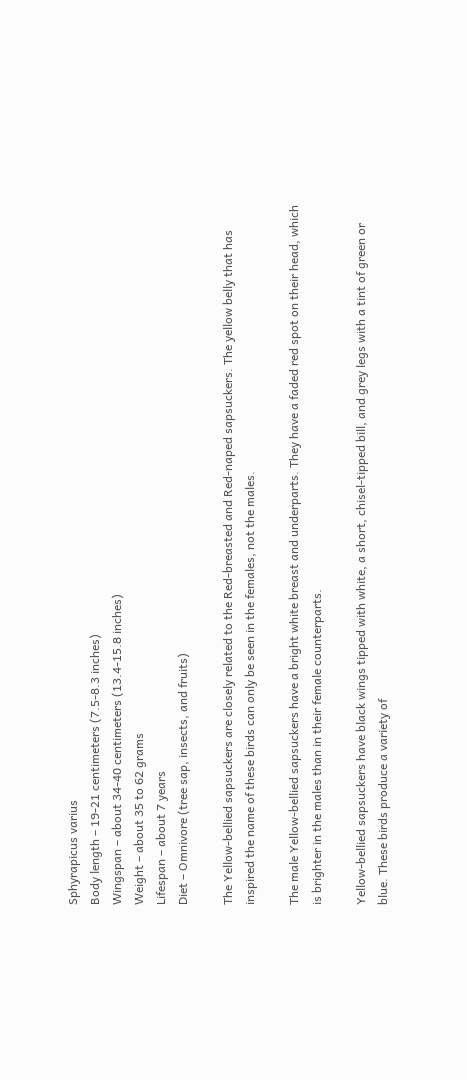Sphyrapicus varius
Body length – 19-21 centimeters (7.5-8.3 inches)
Wingspan – about 34-40 centimeters (13.4-15.8 inches)
Weight – about 35 to 62 grams
Lifespan – about 7 years
Diet – Omnivore (tree sap, insects, and fruits)

The Yellow-bellied sapsuckers are closely related to the Red-breasted and Red-naped sapsuckers. The yellow belly that has inspired the name of these birds can only be seen in the females, not the males.

The male Yellow-bellied sapsuckers have a bright white breast and underparts. They have a faded red spot on their head, which is brighter in the males than in their female counterparts.

Yellow-bellied sapsuckers have black wings tipped with white, a short, chisel-tipped bill, and grey legs with a tint of green or blue. These birds produce a variety of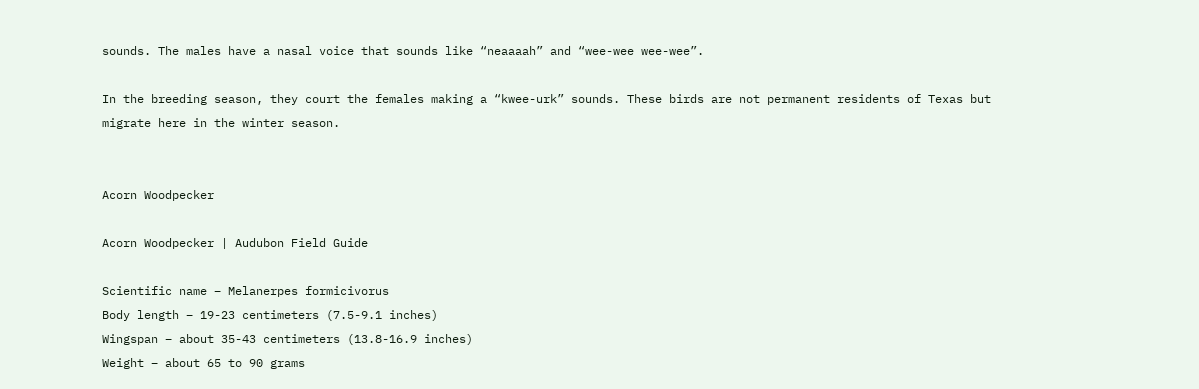sounds. The males have a nasal voice that sounds like “neaaaah” and “wee-wee wee-wee”.

In the breeding season, they court the females making a “kwee-urk” sounds. These birds are not permanent residents of Texas but migrate here in the winter season.


Acorn Woodpecker

Acorn Woodpecker | Audubon Field Guide

Scientific name – Melanerpes formicivorus
Body length – 19-23 centimeters (7.5-9.1 inches)
Wingspan – about 35-43 centimeters (13.8-16.9 inches)
Weight – about 65 to 90 grams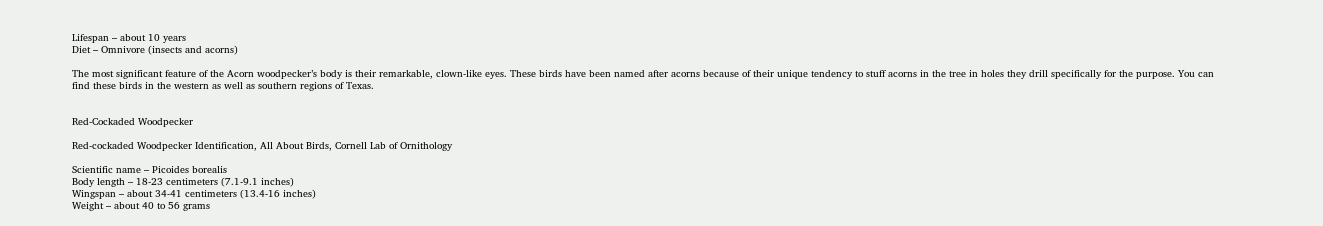Lifespan – about 10 years
Diet – Omnivore (insects and acorns)

The most significant feature of the Acorn woodpecker’s body is their remarkable, clown-like eyes. These birds have been named after acorns because of their unique tendency to stuff acorns in the tree in holes they drill specifically for the purpose. You can find these birds in the western as well as southern regions of Texas.


Red-Cockaded Woodpecker

Red-cockaded Woodpecker Identification, All About Birds, Cornell Lab of Ornithology

Scientific name – Picoides borealis
Body length – 18-23 centimeters (7.1-9.1 inches)
Wingspan – about 34-41 centimeters (13.4-16 inches)
Weight – about 40 to 56 grams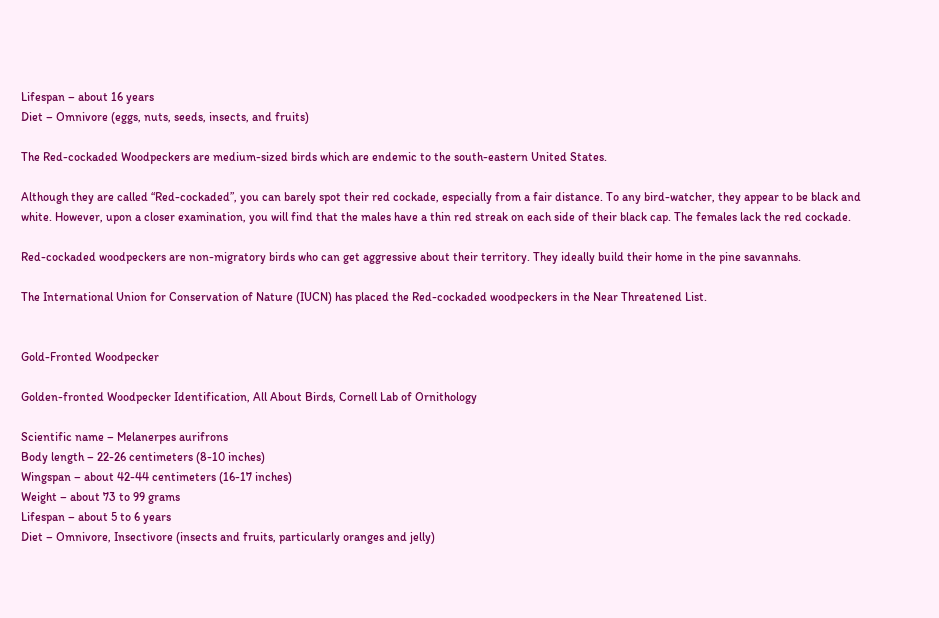Lifespan – about 16 years
Diet – Omnivore (eggs, nuts, seeds, insects, and fruits)

The Red-cockaded Woodpeckers are medium-sized birds which are endemic to the south-eastern United States.

Although they are called “Red-cockaded”, you can barely spot their red cockade, especially from a fair distance. To any bird-watcher, they appear to be black and white. However, upon a closer examination, you will find that the males have a thin red streak on each side of their black cap. The females lack the red cockade.

Red-cockaded woodpeckers are non-migratory birds who can get aggressive about their territory. They ideally build their home in the pine savannahs.

The International Union for Conservation of Nature (IUCN) has placed the Red-cockaded woodpeckers in the Near Threatened List.


Gold-Fronted Woodpecker

Golden-fronted Woodpecker Identification, All About Birds, Cornell Lab of Ornithology

Scientific name – Melanerpes aurifrons
Body length – 22-26 centimeters (8-10 inches)
Wingspan – about 42-44 centimeters (16-17 inches)
Weight – about 73 to 99 grams
Lifespan – about 5 to 6 years
Diet – Omnivore, Insectivore (insects and fruits, particularly oranges and jelly)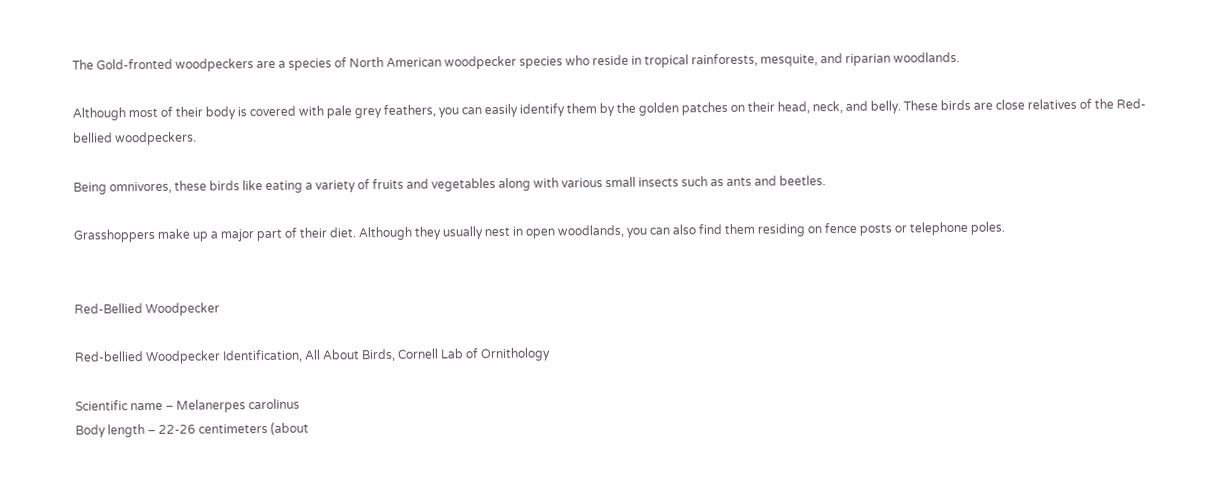The Gold-fronted woodpeckers are a species of North American woodpecker species who reside in tropical rainforests, mesquite, and riparian woodlands.

Although most of their body is covered with pale grey feathers, you can easily identify them by the golden patches on their head, neck, and belly. These birds are close relatives of the Red-bellied woodpeckers.

Being omnivores, these birds like eating a variety of fruits and vegetables along with various small insects such as ants and beetles.

Grasshoppers make up a major part of their diet. Although they usually nest in open woodlands, you can also find them residing on fence posts or telephone poles.


Red-Bellied Woodpecker

Red-bellied Woodpecker Identification, All About Birds, Cornell Lab of Ornithology

Scientific name – Melanerpes carolinus
Body length – 22-26 centimeters (about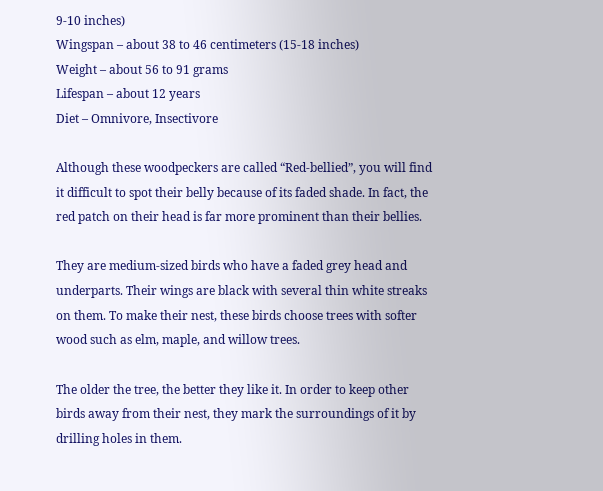9-10 inches)
Wingspan – about 38 to 46 centimeters (15-18 inches)
Weight – about 56 to 91 grams
Lifespan – about 12 years
Diet – Omnivore, Insectivore

Although these woodpeckers are called “Red-bellied”, you will find it difficult to spot their belly because of its faded shade. In fact, the red patch on their head is far more prominent than their bellies.

They are medium-sized birds who have a faded grey head and underparts. Their wings are black with several thin white streaks on them. To make their nest, these birds choose trees with softer wood such as elm, maple, and willow trees.

The older the tree, the better they like it. In order to keep other birds away from their nest, they mark the surroundings of it by drilling holes in them.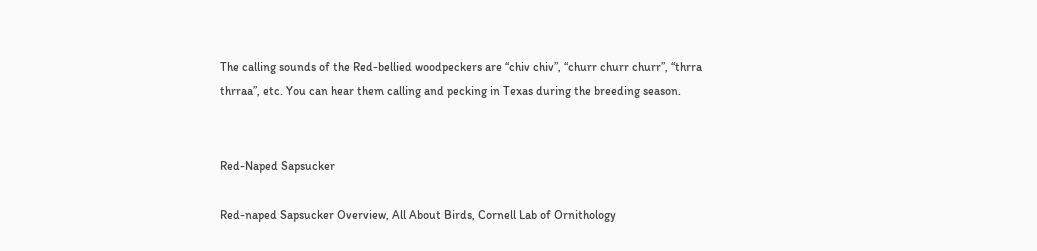The calling sounds of the Red-bellied woodpeckers are “chiv chiv”, “churr churr churr”, “thrra thrraa”, etc. You can hear them calling and pecking in Texas during the breeding season.


Red-Naped Sapsucker

Red-naped Sapsucker Overview, All About Birds, Cornell Lab of Ornithology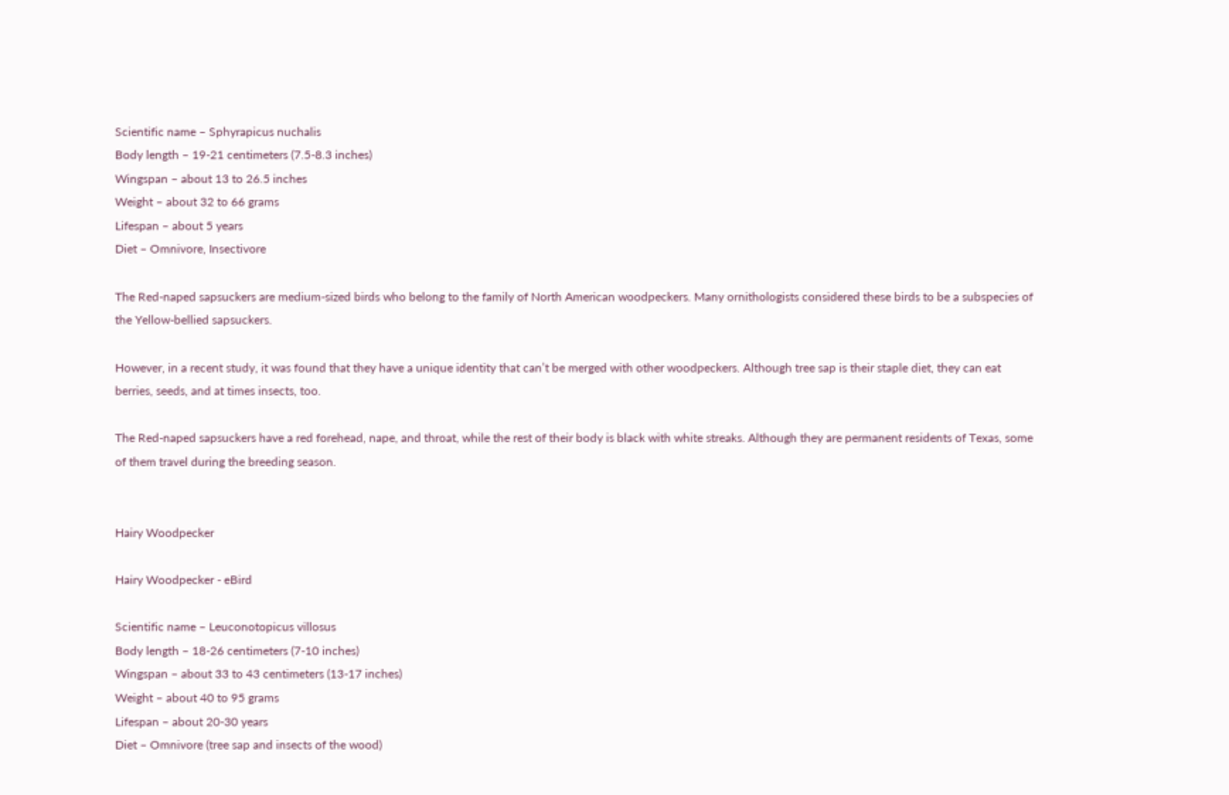Scientific name – Sphyrapicus nuchalis
Body length – 19-21 centimeters (7.5-8.3 inches)
Wingspan – about 13 to 26.5 inches
Weight – about 32 to 66 grams
Lifespan – about 5 years
Diet – Omnivore, Insectivore

The Red-naped sapsuckers are medium-sized birds who belong to the family of North American woodpeckers. Many ornithologists considered these birds to be a subspecies of the Yellow-bellied sapsuckers.

However, in a recent study, it was found that they have a unique identity that can’t be merged with other woodpeckers. Although tree sap is their staple diet, they can eat berries, seeds, and at times insects, too.

The Red-naped sapsuckers have a red forehead, nape, and throat, while the rest of their body is black with white streaks. Although they are permanent residents of Texas, some of them travel during the breeding season.


Hairy Woodpecker

Hairy Woodpecker - eBird

Scientific name – Leuconotopicus villosus
Body length – 18-26 centimeters (7-10 inches)
Wingspan – about 33 to 43 centimeters (13-17 inches)
Weight – about 40 to 95 grams
Lifespan – about 20-30 years
Diet – Omnivore (tree sap and insects of the wood)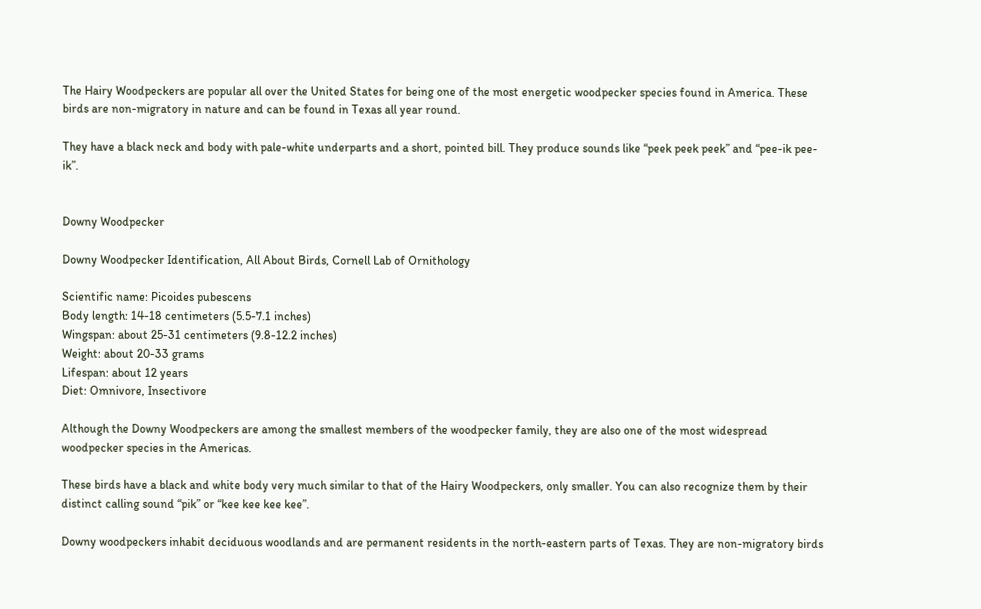The Hairy Woodpeckers are popular all over the United States for being one of the most energetic woodpecker species found in America. These birds are non-migratory in nature and can be found in Texas all year round.

They have a black neck and body with pale-white underparts and a short, pointed bill. They produce sounds like “peek peek peek” and “pee-ik pee-ik”.


Downy Woodpecker

Downy Woodpecker Identification, All About Birds, Cornell Lab of Ornithology

Scientific name: Picoides pubescens
Body length: 14-18 centimeters (5.5-7.1 inches)
Wingspan: about 25-31 centimeters (9.8-12.2 inches)
Weight: about 20-33 grams
Lifespan: about 12 years
Diet: Omnivore, Insectivore

Although the Downy Woodpeckers are among the smallest members of the woodpecker family, they are also one of the most widespread woodpecker species in the Americas.

These birds have a black and white body very much similar to that of the Hairy Woodpeckers, only smaller. You can also recognize them by their distinct calling sound “pik” or “kee kee kee kee”.

Downy woodpeckers inhabit deciduous woodlands and are permanent residents in the north-eastern parts of Texas. They are non-migratory birds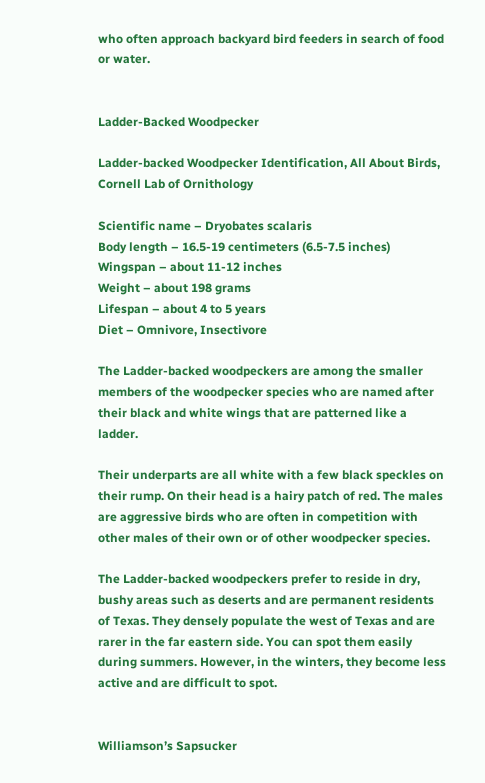who often approach backyard bird feeders in search of food or water.


Ladder-Backed Woodpecker

Ladder-backed Woodpecker Identification, All About Birds, Cornell Lab of Ornithology

Scientific name – Dryobates scalaris
Body length – 16.5-19 centimeters (6.5-7.5 inches)
Wingspan – about 11-12 inches
Weight – about 198 grams
Lifespan – about 4 to 5 years
Diet – Omnivore, Insectivore

The Ladder-backed woodpeckers are among the smaller members of the woodpecker species who are named after their black and white wings that are patterned like a ladder.

Their underparts are all white with a few black speckles on their rump. On their head is a hairy patch of red. The males are aggressive birds who are often in competition with other males of their own or of other woodpecker species.

The Ladder-backed woodpeckers prefer to reside in dry, bushy areas such as deserts and are permanent residents of Texas. They densely populate the west of Texas and are rarer in the far eastern side. You can spot them easily during summers. However, in the winters, they become less active and are difficult to spot.


Williamson’s Sapsucker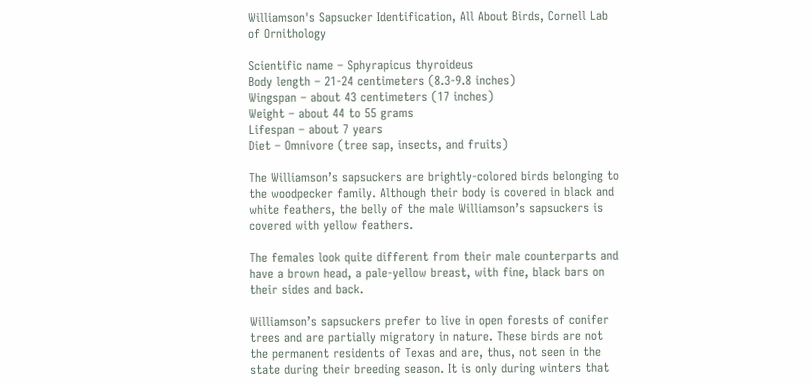Williamson's Sapsucker Identification, All About Birds, Cornell Lab of Ornithology

Scientific name – Sphyrapicus thyroideus
Body length – 21-24 centimeters (8.3-9.8 inches)
Wingspan – about 43 centimeters (17 inches)
Weight – about 44 to 55 grams
Lifespan – about 7 years
Diet – Omnivore (tree sap, insects, and fruits)

The Williamson’s sapsuckers are brightly-colored birds belonging to the woodpecker family. Although their body is covered in black and white feathers, the belly of the male Williamson’s sapsuckers is covered with yellow feathers.

The females look quite different from their male counterparts and have a brown head, a pale-yellow breast, with fine, black bars on their sides and back.

Williamson’s sapsuckers prefer to live in open forests of conifer trees and are partially migratory in nature. These birds are not the permanent residents of Texas and are, thus, not seen in the state during their breeding season. It is only during winters that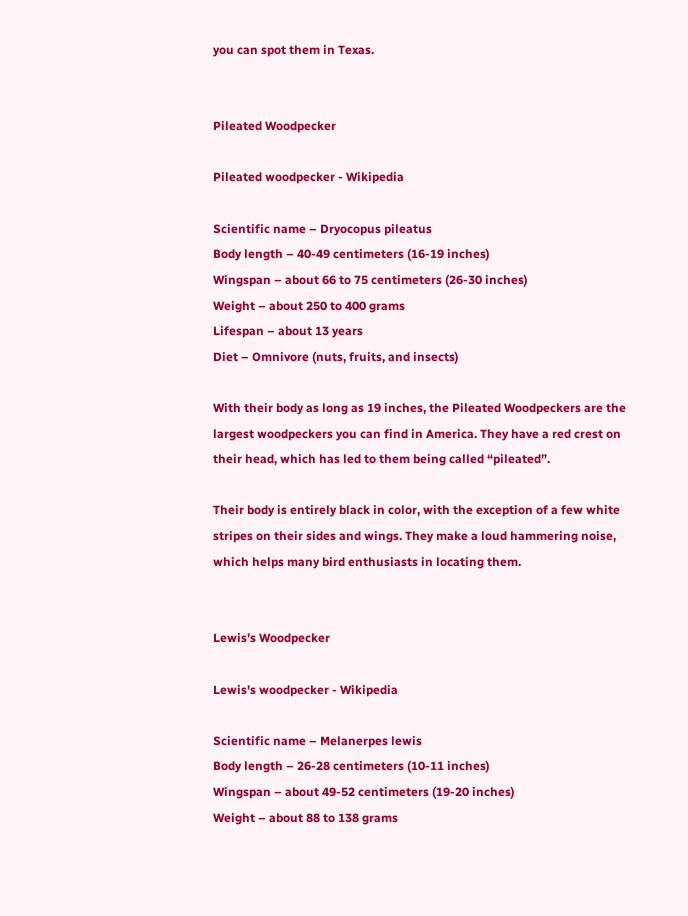you can spot them in Texas.


Pileated Woodpecker

Pileated woodpecker - Wikipedia

Scientific name – Dryocopus pileatus
Body length – 40-49 centimeters (16-19 inches)
Wingspan – about 66 to 75 centimeters (26-30 inches)
Weight – about 250 to 400 grams
Lifespan – about 13 years
Diet – Omnivore (nuts, fruits, and insects)

With their body as long as 19 inches, the Pileated Woodpeckers are the largest woodpeckers you can find in America. They have a red crest on their head, which has led to them being called “pileated”.

Their body is entirely black in color, with the exception of a few white stripes on their sides and wings. They make a loud hammering noise, which helps many bird enthusiasts in locating them.


Lewis’s Woodpecker

Lewis's woodpecker - Wikipedia

Scientific name – Melanerpes lewis
Body length – 26-28 centimeters (10-11 inches)
Wingspan – about 49-52 centimeters (19-20 inches)
Weight – about 88 to 138 grams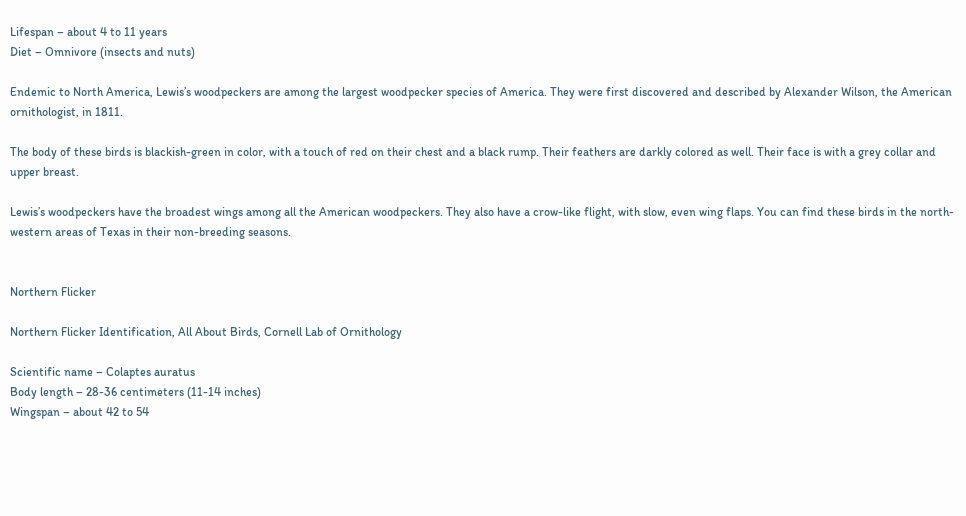Lifespan – about 4 to 11 years
Diet – Omnivore (insects and nuts)

Endemic to North America, Lewis’s woodpeckers are among the largest woodpecker species of America. They were first discovered and described by Alexander Wilson, the American ornithologist, in 1811.

The body of these birds is blackish-green in color, with a touch of red on their chest and a black rump. Their feathers are darkly colored as well. Their face is with a grey collar and upper breast.

Lewis’s woodpeckers have the broadest wings among all the American woodpeckers. They also have a crow-like flight, with slow, even wing flaps. You can find these birds in the north-western areas of Texas in their non-breeding seasons.


Northern Flicker

Northern Flicker Identification, All About Birds, Cornell Lab of Ornithology

Scientific name – Colaptes auratus
Body length – 28-36 centimeters (11-14 inches)
Wingspan – about 42 to 54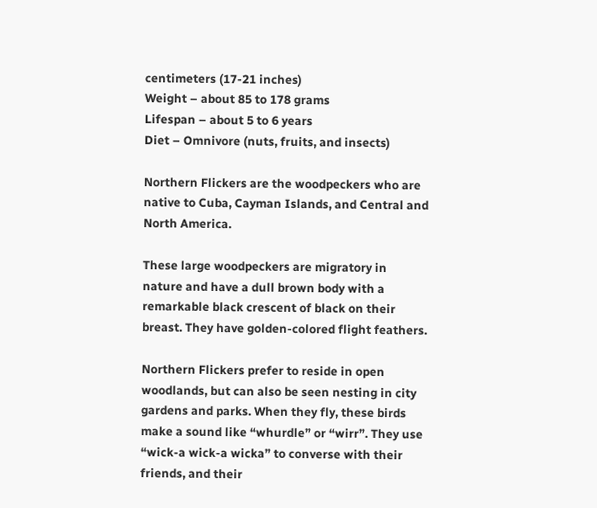centimeters (17-21 inches)
Weight – about 85 to 178 grams
Lifespan – about 5 to 6 years
Diet – Omnivore (nuts, fruits, and insects)

Northern Flickers are the woodpeckers who are native to Cuba, Cayman Islands, and Central and North America.

These large woodpeckers are migratory in nature and have a dull brown body with a remarkable black crescent of black on their breast. They have golden-colored flight feathers.

Northern Flickers prefer to reside in open woodlands, but can also be seen nesting in city gardens and parks. When they fly, these birds make a sound like “whurdle” or “wirr”. They use “wick-a wick-a wicka” to converse with their friends, and their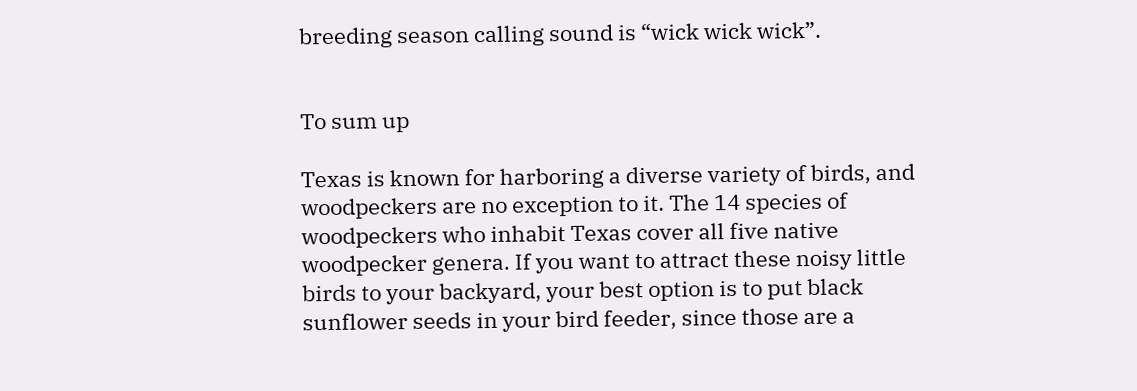breeding season calling sound is “wick wick wick”.


To sum up

Texas is known for harboring a diverse variety of birds, and woodpeckers are no exception to it. The 14 species of woodpeckers who inhabit Texas cover all five native woodpecker genera. If you want to attract these noisy little birds to your backyard, your best option is to put black sunflower seeds in your bird feeder, since those are a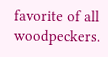favorite of all woodpeckers.